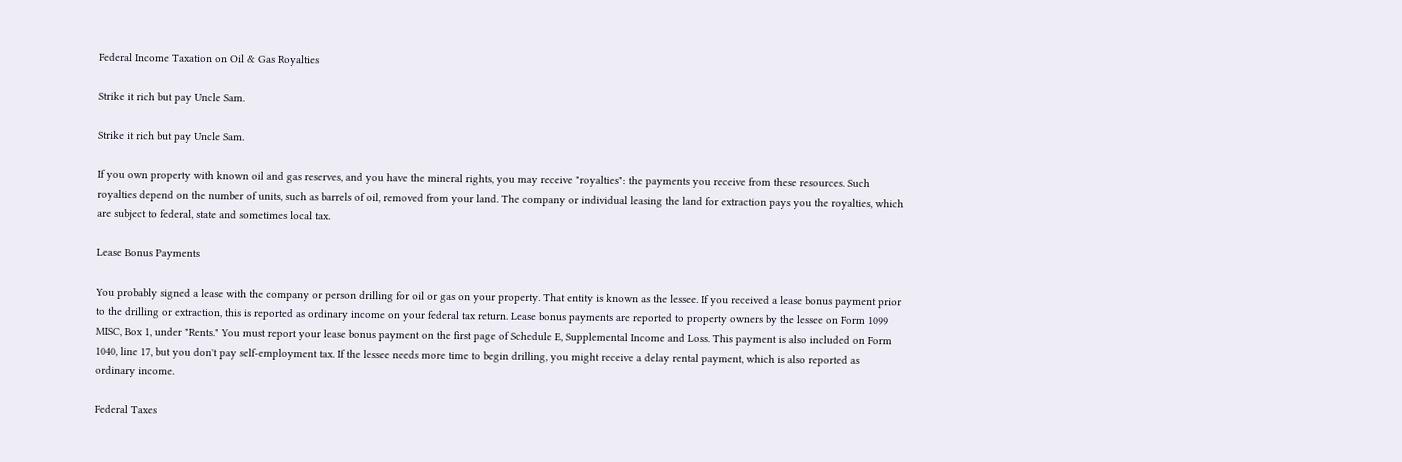Federal Income Taxation on Oil & Gas Royalties

Strike it rich but pay Uncle Sam.

Strike it rich but pay Uncle Sam.

If you own property with known oil and gas reserves, and you have the mineral rights, you may receive "royalties": the payments you receive from these resources. Such royalties depend on the number of units, such as barrels of oil, removed from your land. The company or individual leasing the land for extraction pays you the royalties, which are subject to federal, state and sometimes local tax.

Lease Bonus Payments

You probably signed a lease with the company or person drilling for oil or gas on your property. That entity is known as the lessee. If you received a lease bonus payment prior to the drilling or extraction, this is reported as ordinary income on your federal tax return. Lease bonus payments are reported to property owners by the lessee on Form 1099 MISC, Box 1, under "Rents." You must report your lease bonus payment on the first page of Schedule E, Supplemental Income and Loss. This payment is also included on Form 1040, line 17, but you don't pay self-employment tax. If the lessee needs more time to begin drilling, you might receive a delay rental payment, which is also reported as ordinary income.

Federal Taxes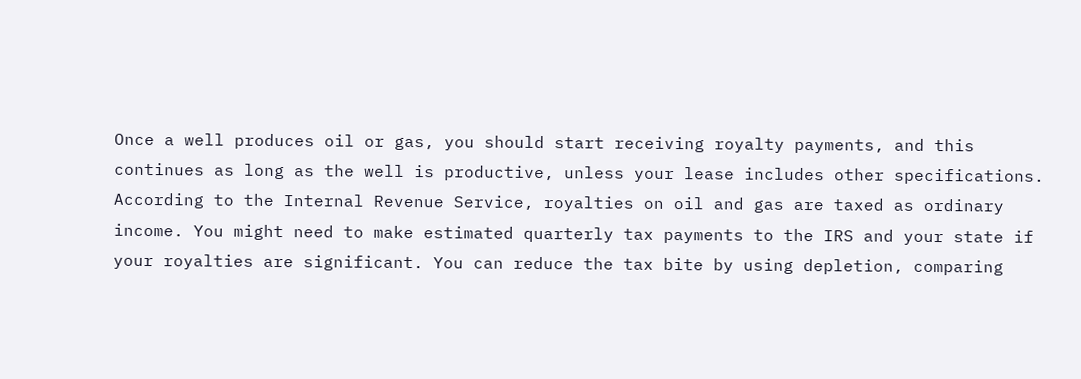Once a well produces oil or gas, you should start receiving royalty payments, and this continues as long as the well is productive, unless your lease includes other specifications. According to the Internal Revenue Service, royalties on oil and gas are taxed as ordinary income. You might need to make estimated quarterly tax payments to the IRS and your state if your royalties are significant. You can reduce the tax bite by using depletion, comparing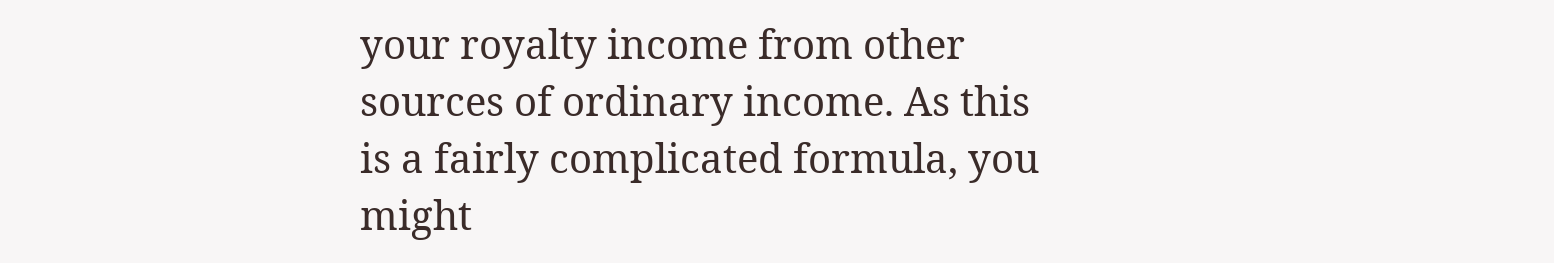your royalty income from other sources of ordinary income. As this is a fairly complicated formula, you might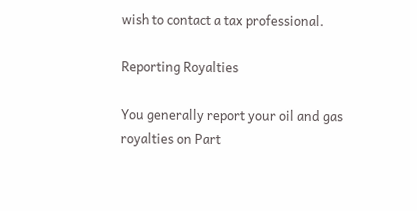wish to contact a tax professional.

Reporting Royalties

You generally report your oil and gas royalties on Part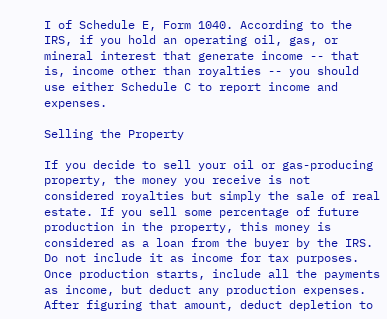I of Schedule E, Form 1040. According to the IRS, if you hold an operating oil, gas, or mineral interest that generate income -- that is, income other than royalties -- you should use either Schedule C to report income and expenses.

Selling the Property

If you decide to sell your oil or gas-producing property, the money you receive is not considered royalties but simply the sale of real estate. If you sell some percentage of future production in the property, this money is considered as a loan from the buyer by the IRS. Do not include it as income for tax purposes. Once production starts, include all the payments as income, but deduct any production expenses. After figuring that amount, deduct depletion to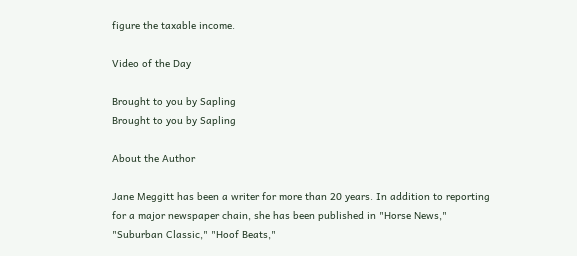figure the taxable income.

Video of the Day

Brought to you by Sapling
Brought to you by Sapling

About the Author

Jane Meggitt has been a writer for more than 20 years. In addition to reporting for a major newspaper chain, she has been published in "Horse News," "Suburban Classic," "Hoof Beats,"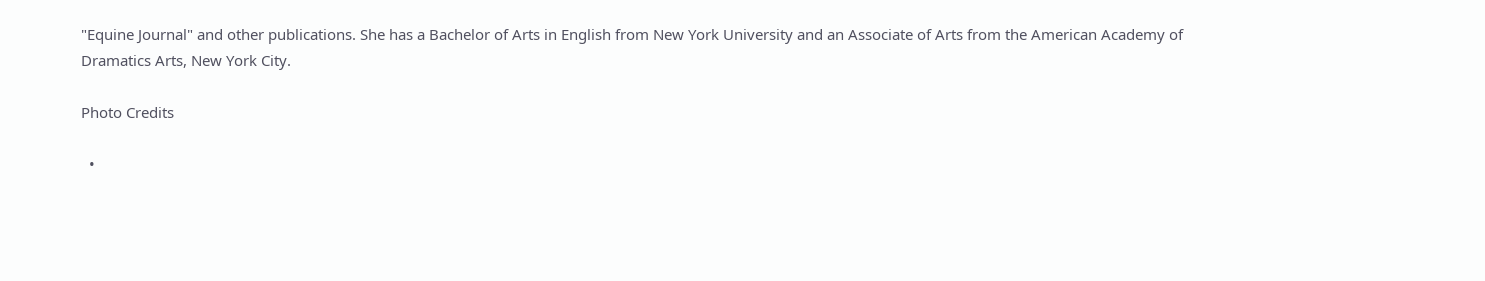"Equine Journal" and other publications. She has a Bachelor of Arts in English from New York University and an Associate of Arts from the American Academy of Dramatics Arts, New York City.

Photo Credits

  •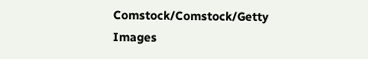Comstock/Comstock/Getty Images